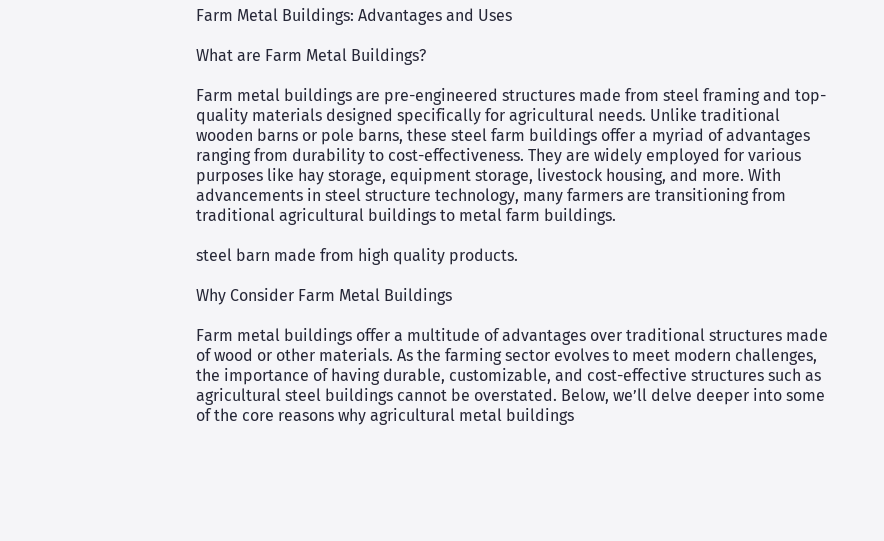Farm Metal Buildings: Advantages and Uses

What are Farm Metal Buildings?

Farm metal buildings are pre-engineered structures made from steel framing and top-quality materials designed specifically for agricultural needs. Unlike traditional wooden barns or pole barns, these steel farm buildings offer a myriad of advantages ranging from durability to cost-effectiveness. They are widely employed for various purposes like hay storage, equipment storage, livestock housing, and more. With advancements in steel structure technology, many farmers are transitioning from traditional agricultural buildings to metal farm buildings.

steel barn made from high quality products.

Why Consider Farm Metal Buildings

Farm metal buildings offer a multitude of advantages over traditional structures made of wood or other materials. As the farming sector evolves to meet modern challenges, the importance of having durable, customizable, and cost-effective structures such as agricultural steel buildings cannot be overstated. Below, we’ll delve deeper into some of the core reasons why agricultural metal buildings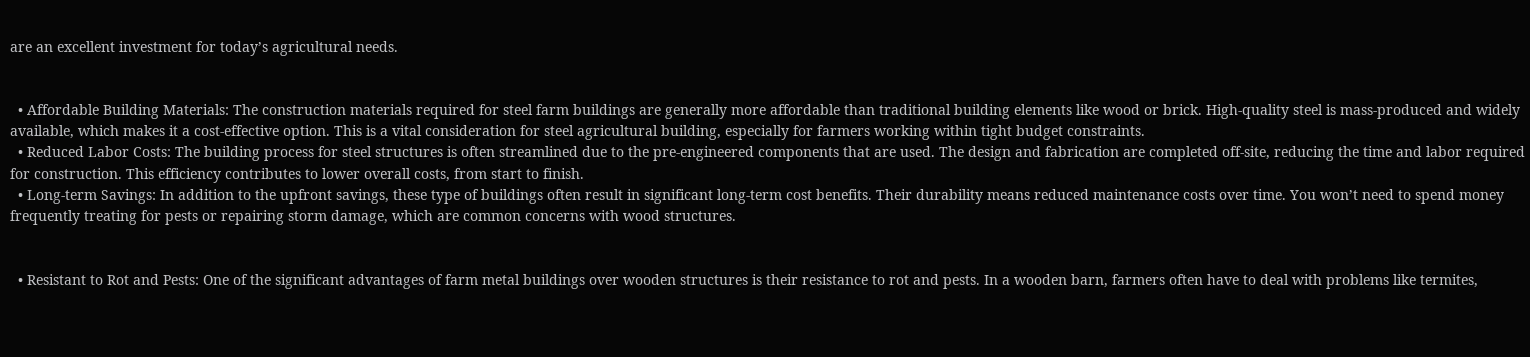are an excellent investment for today’s agricultural needs.


  • Affordable Building Materials: The construction materials required for steel farm buildings are generally more affordable than traditional building elements like wood or brick. High-quality steel is mass-produced and widely available, which makes it a cost-effective option. This is a vital consideration for steel agricultural building, especially for farmers working within tight budget constraints.
  • Reduced Labor Costs: The building process for steel structures is often streamlined due to the pre-engineered components that are used. The design and fabrication are completed off-site, reducing the time and labor required for construction. This efficiency contributes to lower overall costs, from start to finish.
  • Long-term Savings: In addition to the upfront savings, these type of buildings often result in significant long-term cost benefits. Their durability means reduced maintenance costs over time. You won’t need to spend money frequently treating for pests or repairing storm damage, which are common concerns with wood structures.


  • Resistant to Rot and Pests: One of the significant advantages of farm metal buildings over wooden structures is their resistance to rot and pests. In a wooden barn, farmers often have to deal with problems like termites,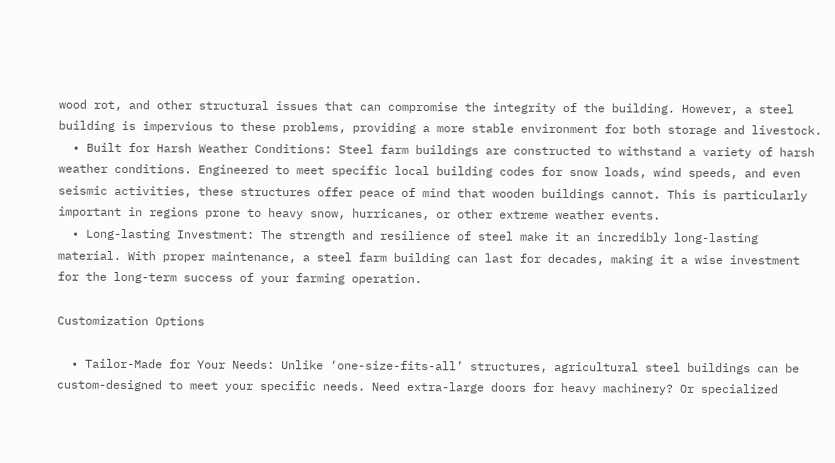wood rot, and other structural issues that can compromise the integrity of the building. However, a steel building is impervious to these problems, providing a more stable environment for both storage and livestock.
  • Built for Harsh Weather Conditions: Steel farm buildings are constructed to withstand a variety of harsh weather conditions. Engineered to meet specific local building codes for snow loads, wind speeds, and even seismic activities, these structures offer peace of mind that wooden buildings cannot. This is particularly important in regions prone to heavy snow, hurricanes, or other extreme weather events.
  • Long-lasting Investment: The strength and resilience of steel make it an incredibly long-lasting material. With proper maintenance, a steel farm building can last for decades, making it a wise investment for the long-term success of your farming operation.

Customization Options

  • Tailor-Made for Your Needs: Unlike ‘one-size-fits-all’ structures, agricultural steel buildings can be custom-designed to meet your specific needs. Need extra-large doors for heavy machinery? Or specialized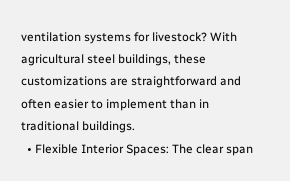ventilation systems for livestock? With agricultural steel buildings, these customizations are straightforward and often easier to implement than in traditional buildings.
  • Flexible Interior Spaces: The clear span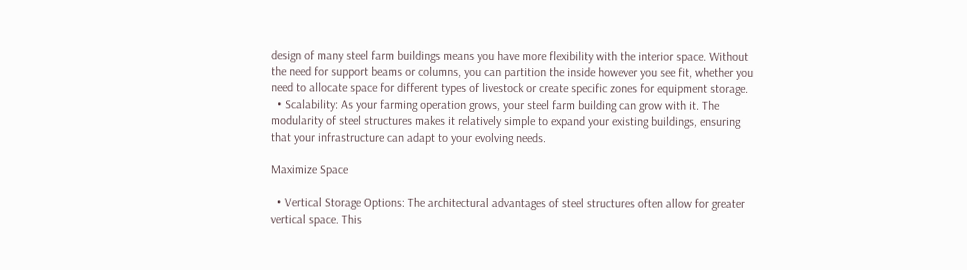design of many steel farm buildings means you have more flexibility with the interior space. Without the need for support beams or columns, you can partition the inside however you see fit, whether you need to allocate space for different types of livestock or create specific zones for equipment storage.
  • Scalability: As your farming operation grows, your steel farm building can grow with it. The modularity of steel structures makes it relatively simple to expand your existing buildings, ensuring that your infrastructure can adapt to your evolving needs.

Maximize Space

  • Vertical Storage Options: The architectural advantages of steel structures often allow for greater vertical space. This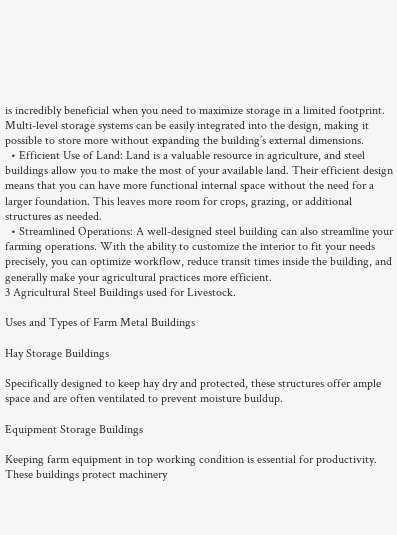is incredibly beneficial when you need to maximize storage in a limited footprint. Multi-level storage systems can be easily integrated into the design, making it possible to store more without expanding the building’s external dimensions.
  • Efficient Use of Land: Land is a valuable resource in agriculture, and steel buildings allow you to make the most of your available land. Their efficient design means that you can have more functional internal space without the need for a larger foundation. This leaves more room for crops, grazing, or additional structures as needed.
  • Streamlined Operations: A well-designed steel building can also streamline your farming operations. With the ability to customize the interior to fit your needs precisely, you can optimize workflow, reduce transit times inside the building, and generally make your agricultural practices more efficient.
3 Agricultural Steel Buildings used for Livestock.

Uses and Types of Farm Metal Buildings

Hay Storage Buildings

Specifically designed to keep hay dry and protected, these structures offer ample space and are often ventilated to prevent moisture buildup.

Equipment Storage Buildings

Keeping farm equipment in top working condition is essential for productivity. These buildings protect machinery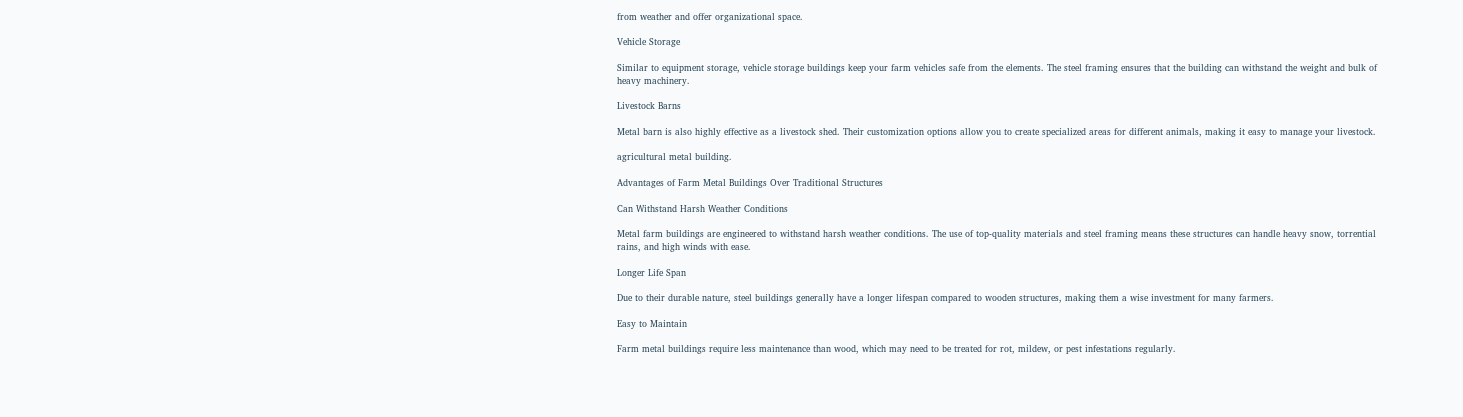from weather and offer organizational space.

Vehicle Storage

Similar to equipment storage, vehicle storage buildings keep your farm vehicles safe from the elements. The steel framing ensures that the building can withstand the weight and bulk of heavy machinery.

Livestock Barns

Metal barn is also highly effective as a livestock shed. Their customization options allow you to create specialized areas for different animals, making it easy to manage your livestock.

agricultural metal building.

Advantages of Farm Metal Buildings Over Traditional Structures

Can Withstand Harsh Weather Conditions

Metal farm buildings are engineered to withstand harsh weather conditions. The use of top-quality materials and steel framing means these structures can handle heavy snow, torrential rains, and high winds with ease.

Longer Life Span

Due to their durable nature, steel buildings generally have a longer lifespan compared to wooden structures, making them a wise investment for many farmers.

Easy to Maintain

Farm metal buildings require less maintenance than wood, which may need to be treated for rot, mildew, or pest infestations regularly.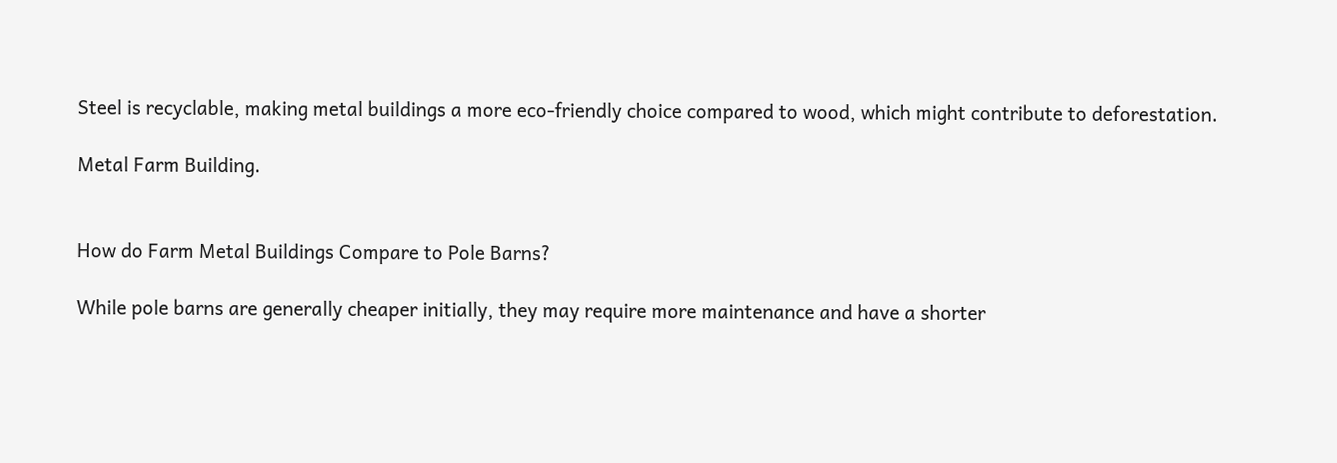Steel is recyclable, making metal buildings a more eco-friendly choice compared to wood, which might contribute to deforestation.

Metal Farm Building.


How do Farm Metal Buildings Compare to Pole Barns?

While pole barns are generally cheaper initially, they may require more maintenance and have a shorter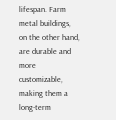lifespan. Farm metal buildings, on the other hand, are durable and more customizable, making them a long-term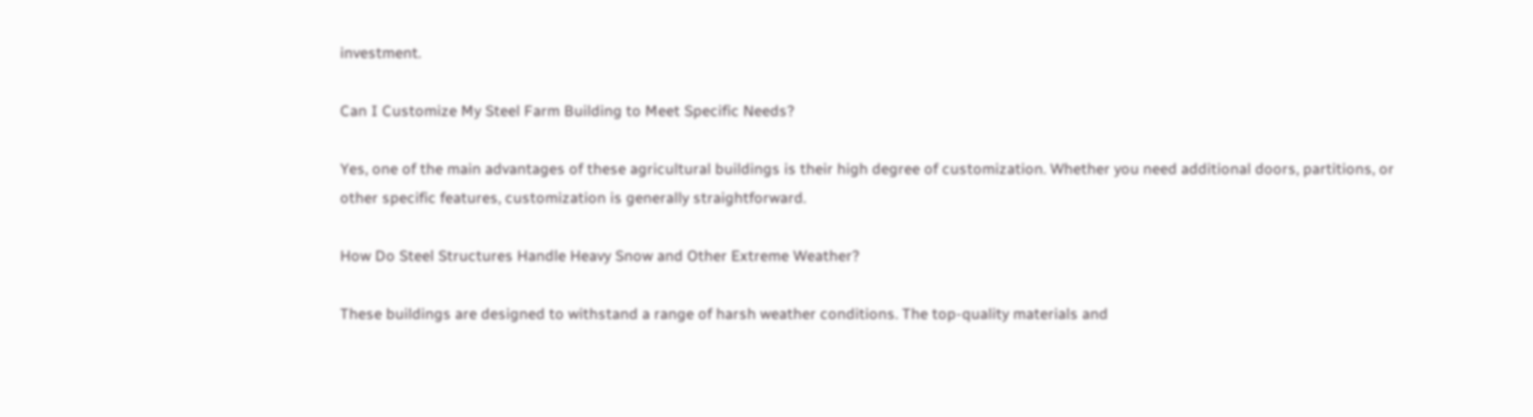investment.

Can I Customize My Steel Farm Building to Meet Specific Needs?

Yes, one of the main advantages of these agricultural buildings is their high degree of customization. Whether you need additional doors, partitions, or other specific features, customization is generally straightforward.

How Do Steel Structures Handle Heavy Snow and Other Extreme Weather?

These buildings are designed to withstand a range of harsh weather conditions. The top-quality materials and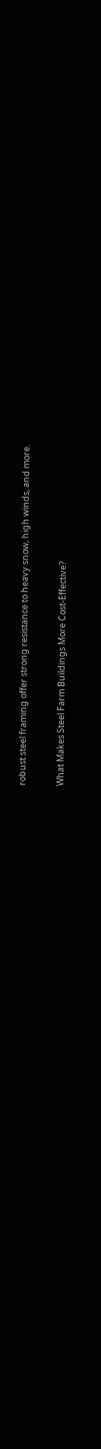robust steel framing offer strong resistance to heavy snow, high winds, and more.

What Makes Steel Farm Buildings More Cost-Effective?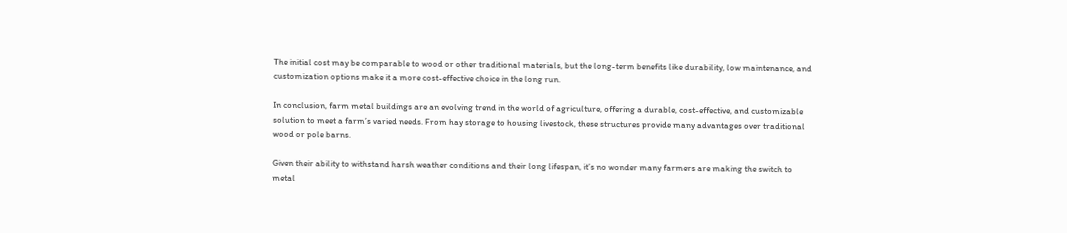The initial cost may be comparable to wood or other traditional materials, but the long-term benefits like durability, low maintenance, and customization options make it a more cost-effective choice in the long run.

In conclusion, farm metal buildings are an evolving trend in the world of agriculture, offering a durable, cost-effective, and customizable solution to meet a farm’s varied needs. From hay storage to housing livestock, these structures provide many advantages over traditional wood or pole barns.

Given their ability to withstand harsh weather conditions and their long lifespan, it’s no wonder many farmers are making the switch to metal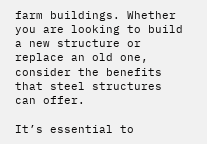farm buildings. Whether you are looking to build a new structure or replace an old one, consider the benefits that steel structures can offer.

It’s essential to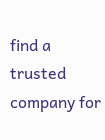find a trusted company for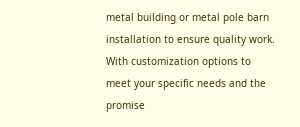metal building or metal pole barn installation to ensure quality work. With customization options to meet your specific needs and the promise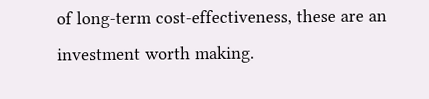of long-term cost-effectiveness, these are an investment worth making.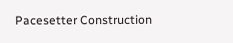Pacesetter Construction